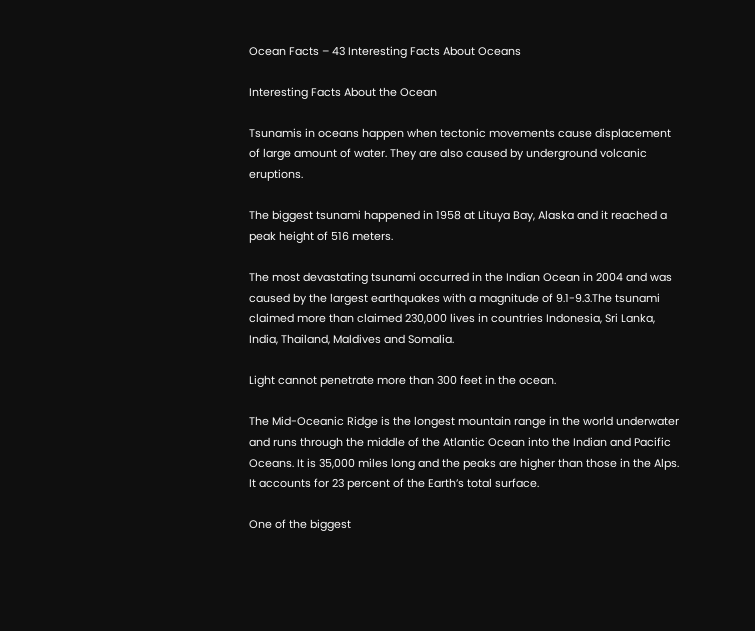Ocean Facts – 43 Interesting Facts About Oceans

Interesting Facts About the Ocean

Tsunamis in oceans happen when tectonic movements cause displacement of large amount of water. They are also caused by underground volcanic eruptions.

The biggest tsunami happened in 1958 at Lituya Bay, Alaska and it reached a peak height of 516 meters.

The most devastating tsunami occurred in the Indian Ocean in 2004 and was caused by the largest earthquakes with a magnitude of 9.1-9.3.The tsunami claimed more than claimed 230,000 lives in countries Indonesia, Sri Lanka, India, Thailand, Maldives and Somalia.

Light cannot penetrate more than 300 feet in the ocean.

The Mid-Oceanic Ridge is the longest mountain range in the world underwater and runs through the middle of the Atlantic Ocean into the Indian and Pacific Oceans. It is 35,000 miles long and the peaks are higher than those in the Alps. It accounts for 23 percent of the Earth’s total surface.

One of the biggest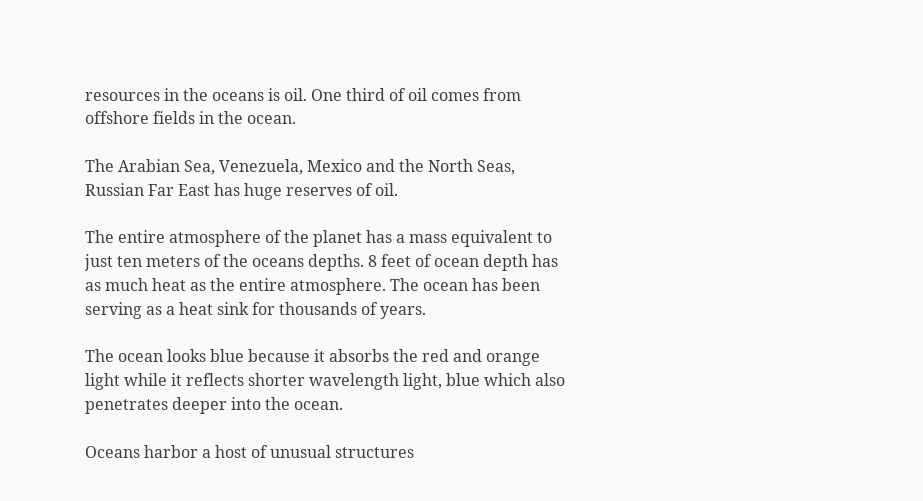resources in the oceans is oil. One third of oil comes from offshore fields in the ocean.

The Arabian Sea, Venezuela, Mexico and the North Seas, Russian Far East has huge reserves of oil.

The entire atmosphere of the planet has a mass equivalent to just ten meters of the oceans depths. 8 feet of ocean depth has as much heat as the entire atmosphere. The ocean has been serving as a heat sink for thousands of years.

The ocean looks blue because it absorbs the red and orange light while it reflects shorter wavelength light, blue which also penetrates deeper into the ocean.

Oceans harbor a host of unusual structures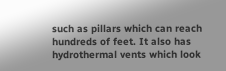such as pillars which can reach hundreds of feet. It also has hydrothermal vents which look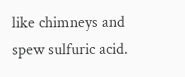like chimneys and spew sulfuric acid.